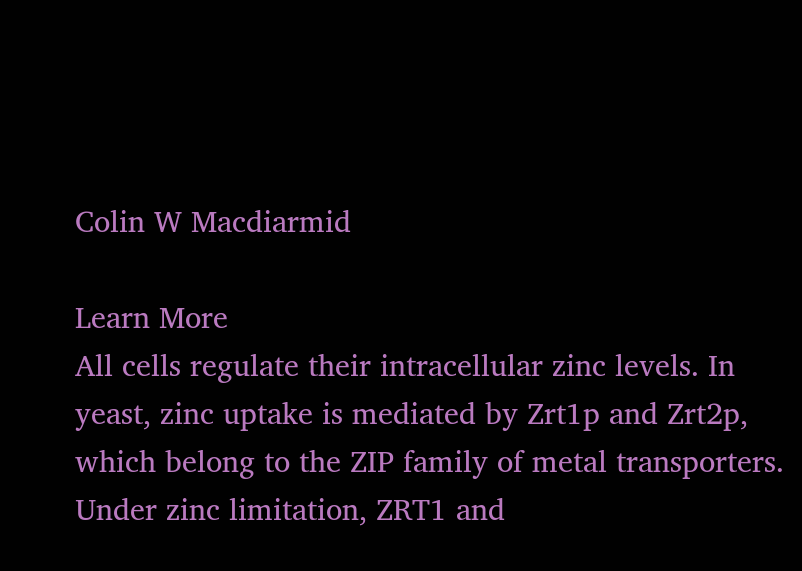Colin W Macdiarmid

Learn More
All cells regulate their intracellular zinc levels. In yeast, zinc uptake is mediated by Zrt1p and Zrt2p, which belong to the ZIP family of metal transporters. Under zinc limitation, ZRT1 and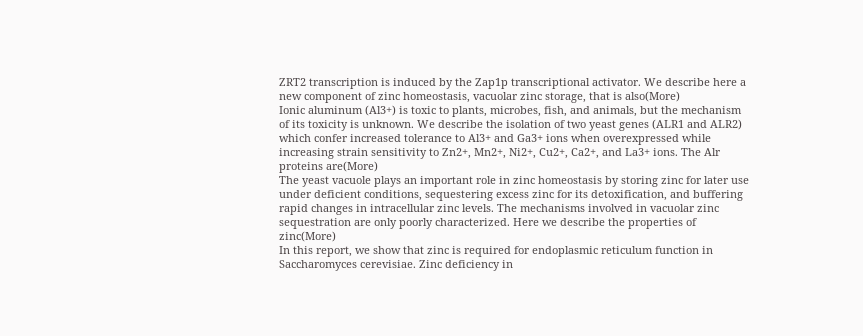ZRT2 transcription is induced by the Zap1p transcriptional activator. We describe here a new component of zinc homeostasis, vacuolar zinc storage, that is also(More)
Ionic aluminum (Al3+) is toxic to plants, microbes, fish, and animals, but the mechanism of its toxicity is unknown. We describe the isolation of two yeast genes (ALR1 and ALR2) which confer increased tolerance to Al3+ and Ga3+ ions when overexpressed while increasing strain sensitivity to Zn2+, Mn2+, Ni2+, Cu2+, Ca2+, and La3+ ions. The Alr proteins are(More)
The yeast vacuole plays an important role in zinc homeostasis by storing zinc for later use under deficient conditions, sequestering excess zinc for its detoxification, and buffering rapid changes in intracellular zinc levels. The mechanisms involved in vacuolar zinc sequestration are only poorly characterized. Here we describe the properties of zinc(More)
In this report, we show that zinc is required for endoplasmic reticulum function in Saccharomyces cerevisiae. Zinc deficiency in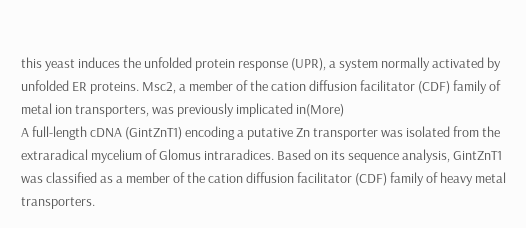this yeast induces the unfolded protein response (UPR), a system normally activated by unfolded ER proteins. Msc2, a member of the cation diffusion facilitator (CDF) family of metal ion transporters, was previously implicated in(More)
A full-length cDNA (GintZnT1) encoding a putative Zn transporter was isolated from the extraradical mycelium of Glomus intraradices. Based on its sequence analysis, GintZnT1 was classified as a member of the cation diffusion facilitator (CDF) family of heavy metal transporters.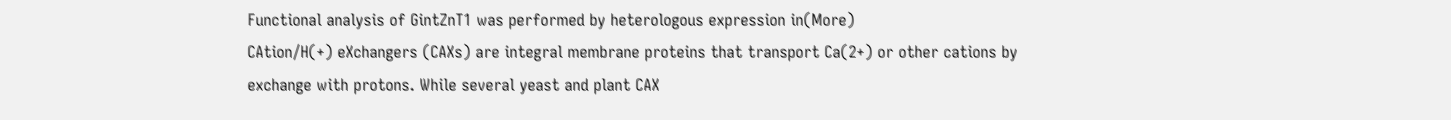Functional analysis of GintZnT1 was performed by heterologous expression in(More)
CAtion/H(+) eXchangers (CAXs) are integral membrane proteins that transport Ca(2+) or other cations by exchange with protons. While several yeast and plant CAX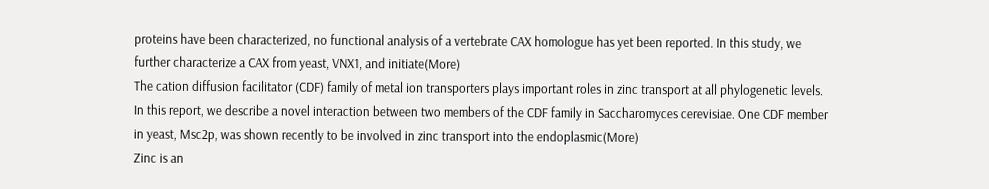proteins have been characterized, no functional analysis of a vertebrate CAX homologue has yet been reported. In this study, we further characterize a CAX from yeast, VNX1, and initiate(More)
The cation diffusion facilitator (CDF) family of metal ion transporters plays important roles in zinc transport at all phylogenetic levels. In this report, we describe a novel interaction between two members of the CDF family in Saccharomyces cerevisiae. One CDF member in yeast, Msc2p, was shown recently to be involved in zinc transport into the endoplasmic(More)
Zinc is an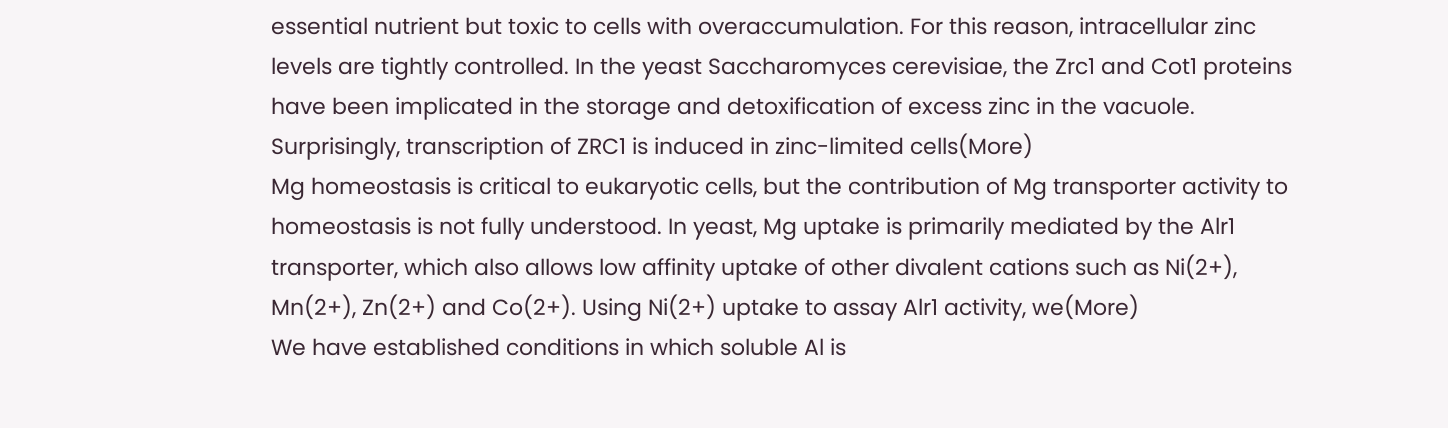essential nutrient but toxic to cells with overaccumulation. For this reason, intracellular zinc levels are tightly controlled. In the yeast Saccharomyces cerevisiae, the Zrc1 and Cot1 proteins have been implicated in the storage and detoxification of excess zinc in the vacuole. Surprisingly, transcription of ZRC1 is induced in zinc-limited cells(More)
Mg homeostasis is critical to eukaryotic cells, but the contribution of Mg transporter activity to homeostasis is not fully understood. In yeast, Mg uptake is primarily mediated by the Alr1 transporter, which also allows low affinity uptake of other divalent cations such as Ni(2+), Mn(2+), Zn(2+) and Co(2+). Using Ni(2+) uptake to assay Alr1 activity, we(More)
We have established conditions in which soluble Al is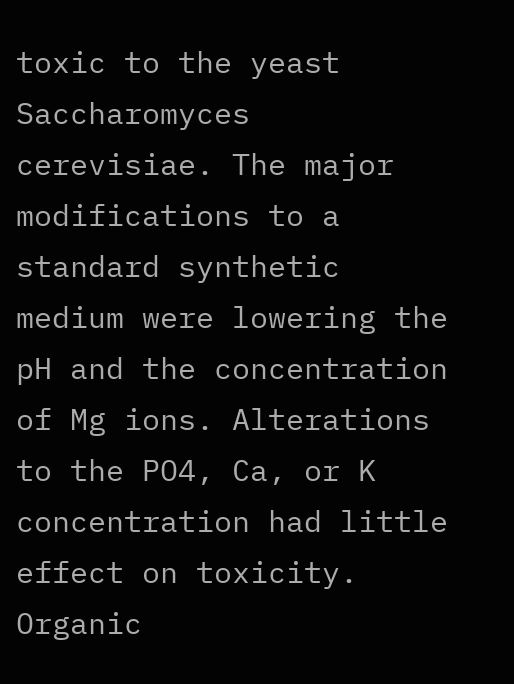toxic to the yeast Saccharomyces cerevisiae. The major modifications to a standard synthetic medium were lowering the pH and the concentration of Mg ions. Alterations to the PO4, Ca, or K concentration had little effect on toxicity. Organic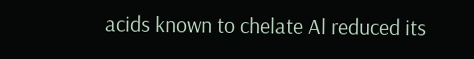acids known to chelate Al reduced its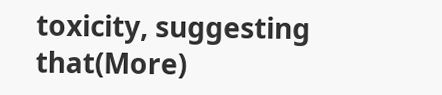toxicity, suggesting that(More)